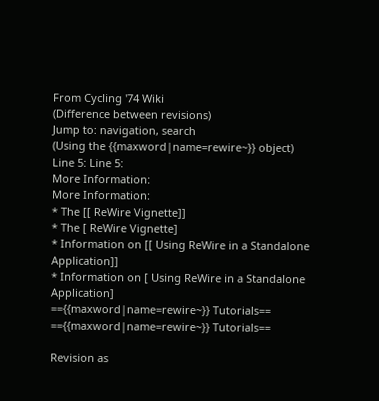From Cycling '74 Wiki
(Difference between revisions)
Jump to: navigation, search
(Using the {{maxword|name=rewire~}} object)
Line 5: Line 5:
More Information:
More Information:
* The [[ ReWire Vignette]]
* The [ ReWire Vignette]
* Information on [[ Using ReWire in a Standalone Application]]
* Information on [ Using ReWire in a Standalone Application]
=={{maxword|name=rewire~}} Tutorials==
=={{maxword|name=rewire~}} Tutorials==

Revision as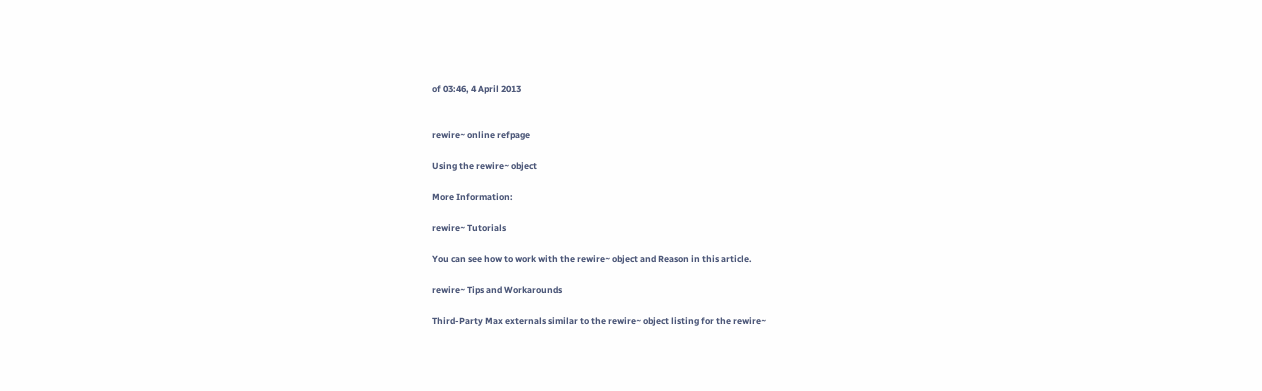of 03:46, 4 April 2013


rewire~ online refpage

Using the rewire~ object

More Information:

rewire~ Tutorials

You can see how to work with the rewire~ object and Reason in this article.

rewire~ Tips and Workarounds

Third-Party Max externals similar to the rewire~ object listing for the rewire~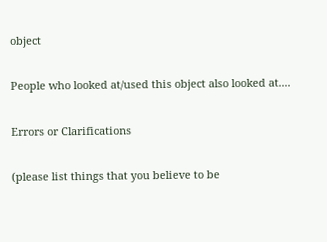object

People who looked at/used this object also looked at....

Errors or Clarifications

(please list things that you believe to be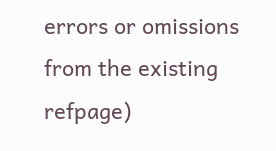errors or omissions from the existing refpage)